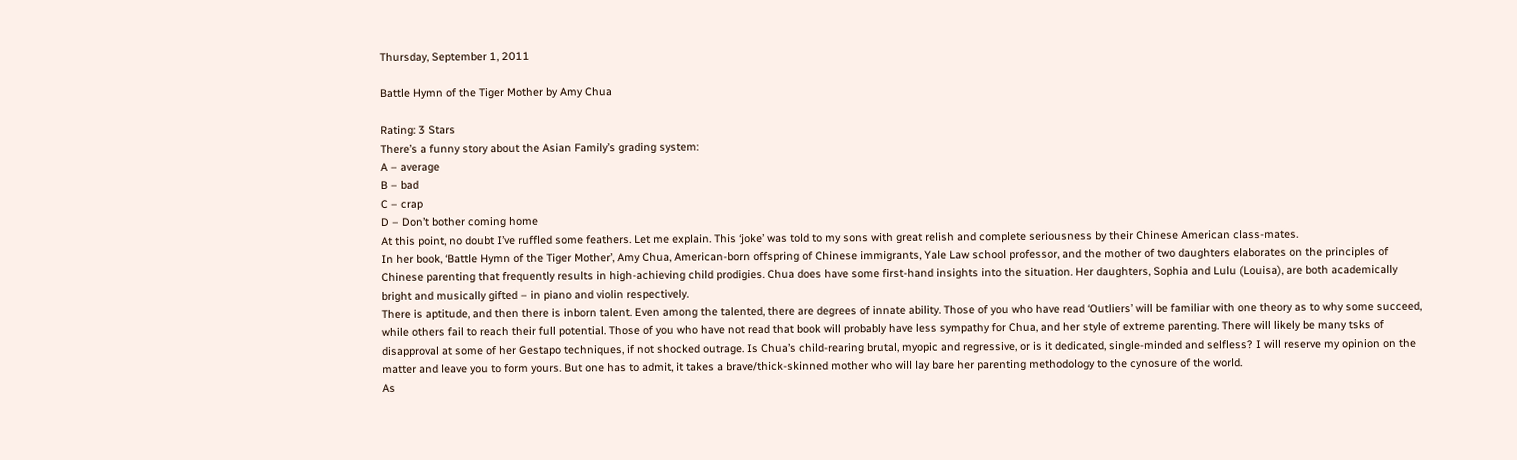Thursday, September 1, 2011

Battle Hymn of the Tiger Mother by Amy Chua

Rating: 3 Stars
There’s a funny story about the Asian Family’s grading system:
A – average
B – bad
C – crap
D – Don’t bother coming home
At this point, no doubt I’ve ruffled some feathers. Let me explain. This ‘joke’ was told to my sons with great relish and complete seriousness by their Chinese American class-mates.
In her book, ‘Battle Hymn of the Tiger Mother’, Amy Chua, American-born offspring of Chinese immigrants, Yale Law school professor, and the mother of two daughters elaborates on the principles of Chinese parenting that frequently results in high-achieving child prodigies. Chua does have some first-hand insights into the situation. Her daughters, Sophia and Lulu (Louisa), are both academically bright and musically gifted – in piano and violin respectively.
There is aptitude, and then there is inborn talent. Even among the talented, there are degrees of innate ability. Those of you who have read ‘Outliers’ will be familiar with one theory as to why some succeed, while others fail to reach their full potential. Those of you who have not read that book will probably have less sympathy for Chua, and her style of extreme parenting. There will likely be many tsks of disapproval at some of her Gestapo techniques, if not shocked outrage. Is Chua’s child-rearing brutal, myopic and regressive, or is it dedicated, single-minded and selfless? I will reserve my opinion on the matter and leave you to form yours. But one has to admit, it takes a brave/thick-skinned mother who will lay bare her parenting methodology to the cynosure of the world.
As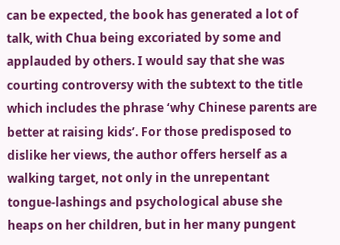can be expected, the book has generated a lot of talk, with Chua being excoriated by some and applauded by others. I would say that she was courting controversy with the subtext to the title which includes the phrase ‘why Chinese parents are better at raising kids’. For those predisposed to dislike her views, the author offers herself as a walking target, not only in the unrepentant tongue-lashings and psychological abuse she heaps on her children, but in her many pungent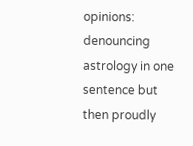opinions: denouncing astrology in one sentence but then proudly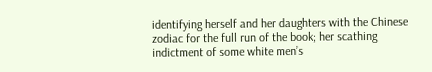identifying herself and her daughters with the Chinese zodiac for the full run of the book; her scathing indictment of some white men’s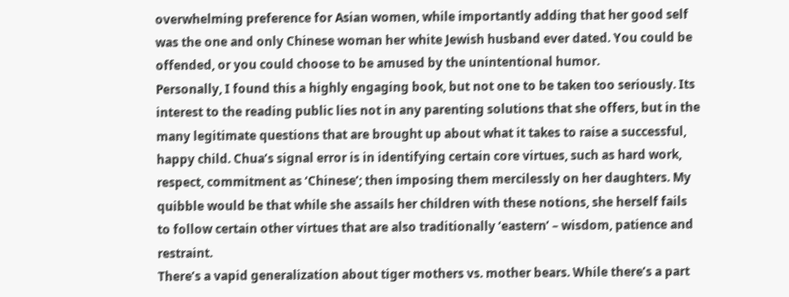overwhelming preference for Asian women, while importantly adding that her good self was the one and only Chinese woman her white Jewish husband ever dated. You could be offended, or you could choose to be amused by the unintentional humor.
Personally, I found this a highly engaging book, but not one to be taken too seriously. Its interest to the reading public lies not in any parenting solutions that she offers, but in the many legitimate questions that are brought up about what it takes to raise a successful, happy child. Chua’s signal error is in identifying certain core virtues, such as hard work, respect, commitment as ‘Chinese’; then imposing them mercilessly on her daughters. My quibble would be that while she assails her children with these notions, she herself fails to follow certain other virtues that are also traditionally ‘eastern’ – wisdom, patience and restraint.
There’s a vapid generalization about tiger mothers vs. mother bears. While there’s a part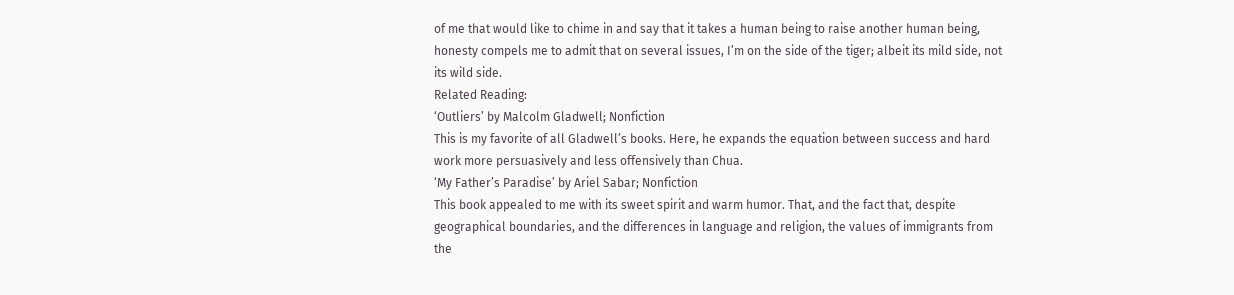of me that would like to chime in and say that it takes a human being to raise another human being, honesty compels me to admit that on several issues, I’m on the side of the tiger; albeit its mild side, not its wild side.
Related Reading:
‘Outliers’ by Malcolm Gladwell; Nonfiction
This is my favorite of all Gladwell’s books. Here, he expands the equation between success and hard work more persuasively and less offensively than Chua.
‘My Father’s Paradise’ by Ariel Sabar; Nonfiction
This book appealed to me with its sweet spirit and warm humor. That, and the fact that, despite geographical boundaries, and the differences in language and religion, the values of immigrants from the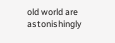old world are astonishingly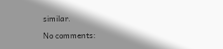similar.

No comments: